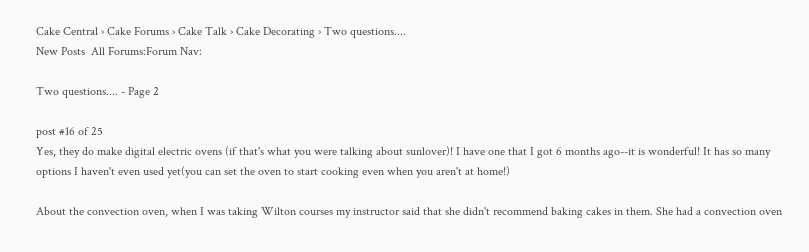Cake Central › Cake Forums › Cake Talk › Cake Decorating › Two questions....
New Posts  All Forums:Forum Nav:

Two questions.... - Page 2

post #16 of 25
Yes, they do make digital electric ovens (if that's what you were talking about sunlover)! I have one that I got 6 months ago--it is wonderful! It has so many options I haven't even used yet(you can set the oven to start cooking even when you aren't at home!)

About the convection oven, when I was taking Wilton courses my instructor said that she didn't recommend baking cakes in them. She had a convection oven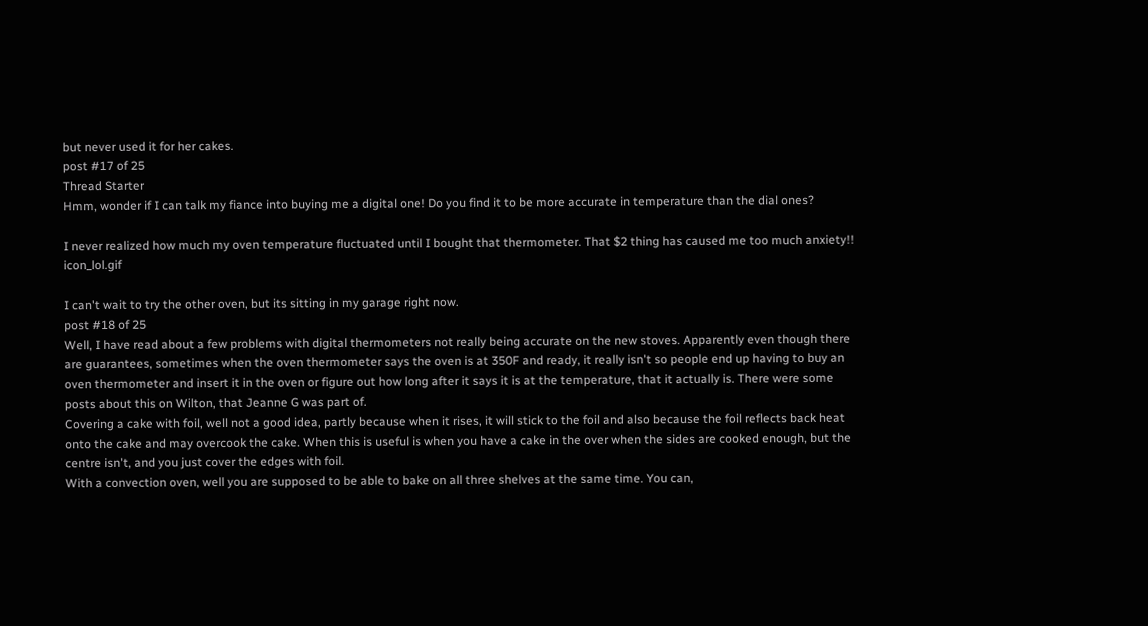but never used it for her cakes.
post #17 of 25
Thread Starter
Hmm, wonder if I can talk my fiance into buying me a digital one! Do you find it to be more accurate in temperature than the dial ones?

I never realized how much my oven temperature fluctuated until I bought that thermometer. That $2 thing has caused me too much anxiety!! icon_lol.gif

I can't wait to try the other oven, but its sitting in my garage right now.
post #18 of 25
Well, I have read about a few problems with digital thermometers not really being accurate on the new stoves. Apparently even though there are guarantees, sometimes when the oven thermometer says the oven is at 350F and ready, it really isn't so people end up having to buy an oven thermometer and insert it in the oven or figure out how long after it says it is at the temperature, that it actually is. There were some posts about this on Wilton, that Jeanne G was part of.
Covering a cake with foil, well not a good idea, partly because when it rises, it will stick to the foil and also because the foil reflects back heat onto the cake and may overcook the cake. When this is useful is when you have a cake in the over when the sides are cooked enough, but the centre isn't, and you just cover the edges with foil.
With a convection oven, well you are supposed to be able to bake on all three shelves at the same time. You can,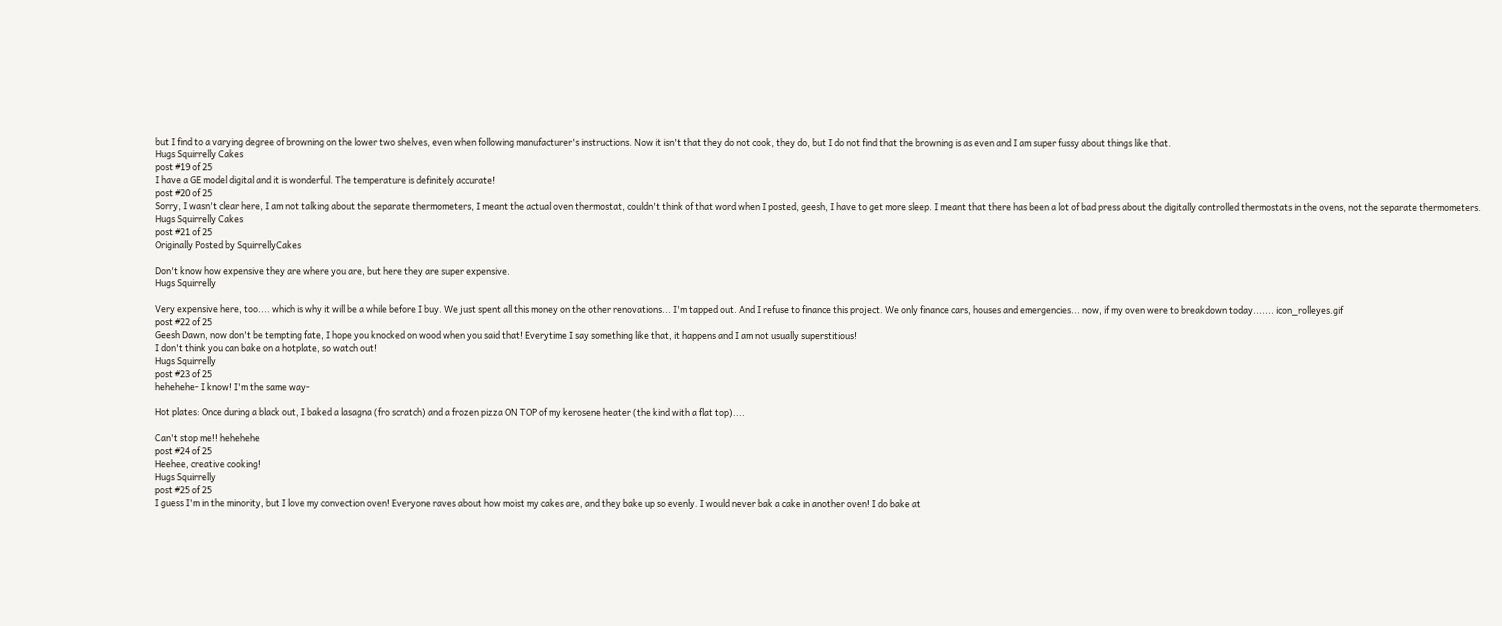but I find to a varying degree of browning on the lower two shelves, even when following manufacturer's instructions. Now it isn't that they do not cook, they do, but I do not find that the browning is as even and I am super fussy about things like that.
Hugs Squirrelly Cakes
post #19 of 25
I have a GE model digital and it is wonderful. The temperature is definitely accurate!
post #20 of 25
Sorry, I wasn't clear here, I am not talking about the separate thermometers, I meant the actual oven thermostat, couldn't think of that word when I posted, geesh, I have to get more sleep. I meant that there has been a lot of bad press about the digitally controlled thermostats in the ovens, not the separate thermometers.
Hugs Squirrelly Cakes
post #21 of 25
Originally Posted by SquirrellyCakes

Don't know how expensive they are where you are, but here they are super expensive.
Hugs Squirrelly

Very expensive here, too.... which is why it will be a while before I buy. We just spent all this money on the other renovations... I'm tapped out. And I refuse to finance this project. We only finance cars, houses and emergencies... now, if my oven were to breakdown today....... icon_rolleyes.gif
post #22 of 25
Geesh Dawn, now don't be tempting fate, I hope you knocked on wood when you said that! Everytime I say something like that, it happens and I am not usually superstitious!
I don't think you can bake on a hotplate, so watch out!
Hugs Squirrelly
post #23 of 25
hehehehe- I know! I'm the same way-

Hot plates: Once during a black out, I baked a lasagna (fro scratch) and a frozen pizza ON TOP of my kerosene heater (the kind with a flat top)....

Can't stop me!! hehehehe
post #24 of 25
Heehee, creative cooking!
Hugs Squirrelly
post #25 of 25
I guess I'm in the minority, but I love my convection oven! Everyone raves about how moist my cakes are, and they bake up so evenly. I would never bak a cake in another oven! I do bake at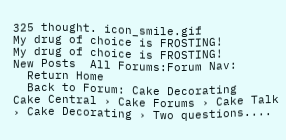325 thought. icon_smile.gif
My drug of choice is FROSTING!
My drug of choice is FROSTING!
New Posts  All Forums:Forum Nav:
  Return Home
  Back to Forum: Cake Decorating
Cake Central › Cake Forums › Cake Talk › Cake Decorating › Two questions....